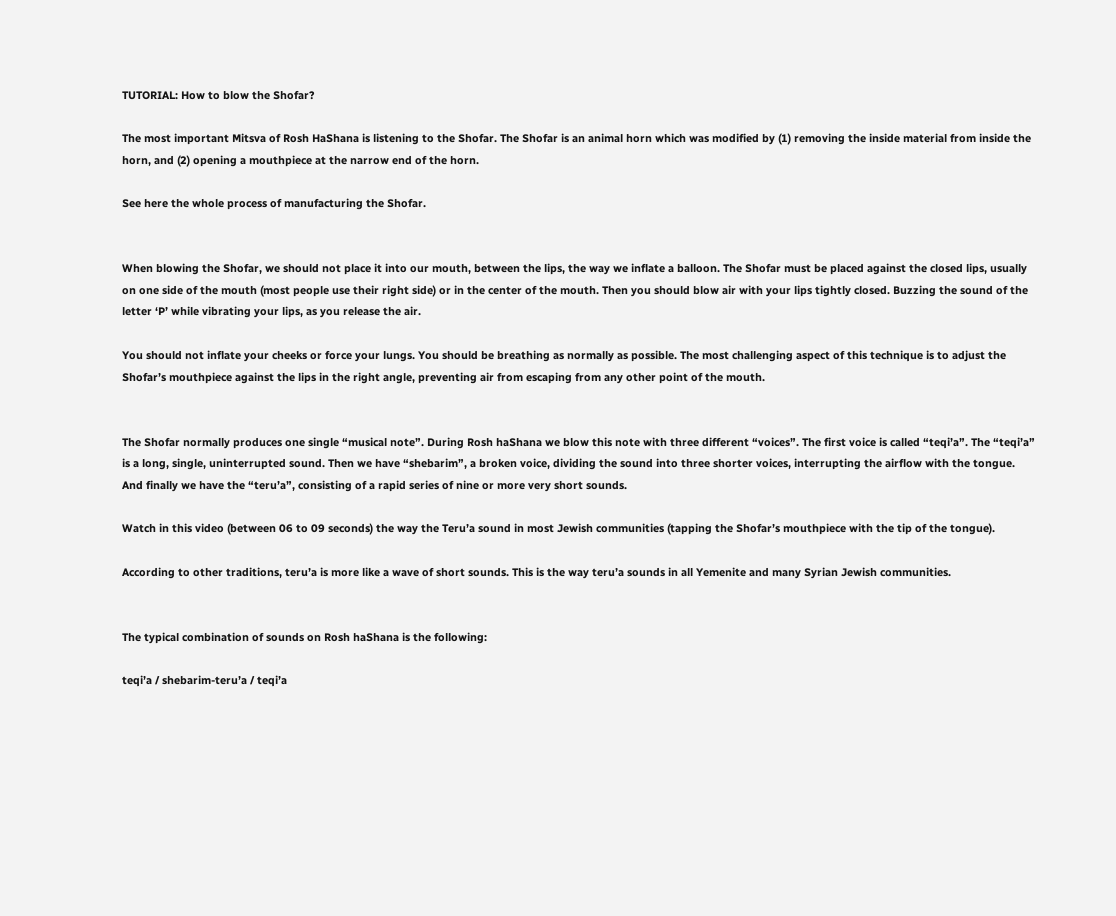TUTORIAL: How to blow the Shofar?

The most important Mitsva of Rosh HaShana is listening to the Shofar. The Shofar is an animal horn which was modified by (1) removing the inside material from inside the horn, and (2) opening a mouthpiece at the narrow end of the horn.

See here the whole process of manufacturing the Shofar.


When blowing the Shofar, we should not place it into our mouth, between the lips, the way we inflate a balloon. The Shofar must be placed against the closed lips, usually on one side of the mouth (most people use their right side) or in the center of the mouth. Then you should blow air with your lips tightly closed. Buzzing the sound of the letter ‘P’ while vibrating your lips, as you release the air.

You should not inflate your cheeks or force your lungs. You should be breathing as normally as possible. The most challenging aspect of this technique is to adjust the Shofar’s mouthpiece against the lips in the right angle, preventing air from escaping from any other point of the mouth.


The Shofar normally produces one single “musical note”. During Rosh haShana we blow this note with three different “voices”. The first voice is called “teqi’a”. The “teqi’a” is a long, single, uninterrupted sound. Then we have “shebarim”, a broken voice, dividing the sound into three shorter voices, interrupting the airflow with the tongue. And finally we have the “teru’a”, consisting of a rapid series of nine or more very short sounds.

Watch in this video (between 06 to 09 seconds) the way the Teru’a sound in most Jewish communities (tapping the Shofar’s mouthpiece with the tip of the tongue).

According to other traditions, teru’a is more like a wave of short sounds. This is the way teru’a sounds in all Yemenite and many Syrian Jewish communities.


The typical combination of sounds on Rosh haShana is the following:

teqi’a / shebarim-teru’a / teqi’a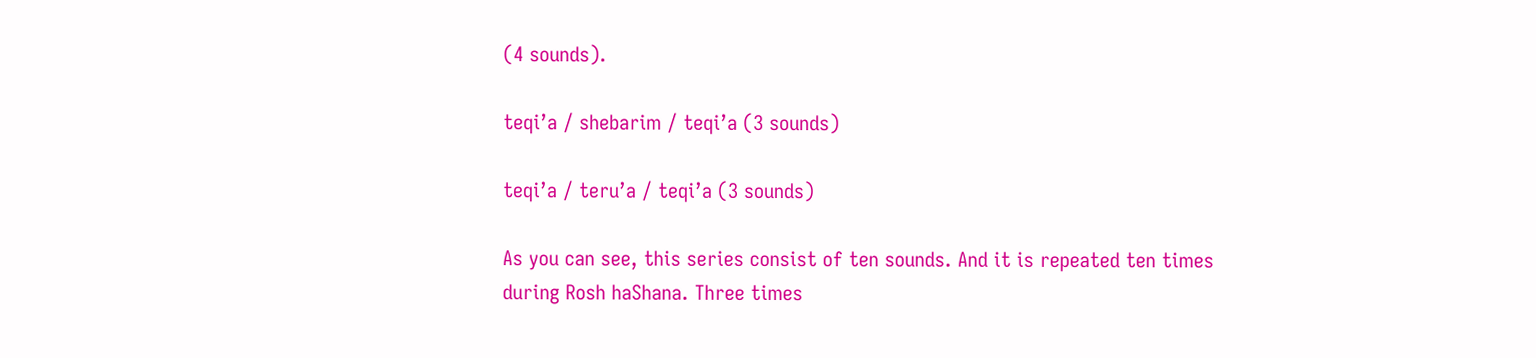(4 sounds).

teqi’a / shebarim / teqi’a (3 sounds)

teqi’a / teru’a / teqi’a (3 sounds)

As you can see, this series consist of ten sounds. And it is repeated ten times during Rosh haShana. Three times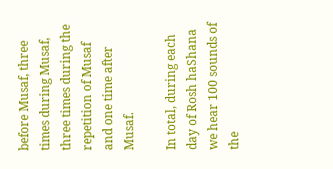before Musaf, three times during Musaf, three times during the repetition of Musaf and one time after Musaf.

In total, during each day of Rosh haShana we hear 100 sounds of the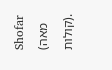Shofar (מאה קולות).